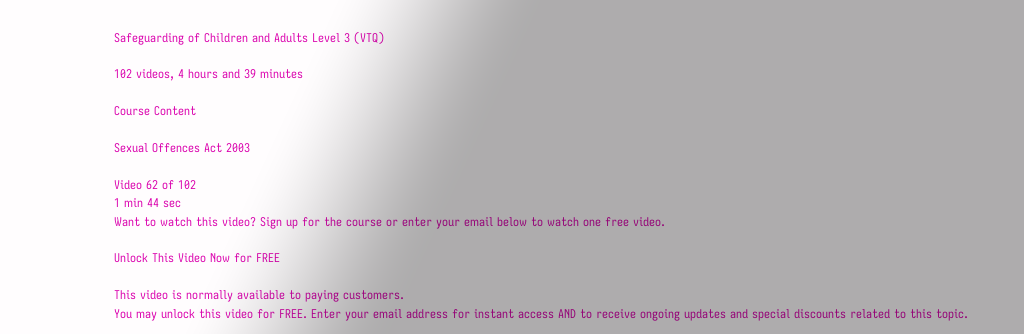Safeguarding of Children and Adults Level 3 (VTQ)

102 videos, 4 hours and 39 minutes

Course Content

Sexual Offences Act 2003

Video 62 of 102
1 min 44 sec
Want to watch this video? Sign up for the course or enter your email below to watch one free video.

Unlock This Video Now for FREE

This video is normally available to paying customers.
You may unlock this video for FREE. Enter your email address for instant access AND to receive ongoing updates and special discounts related to this topic.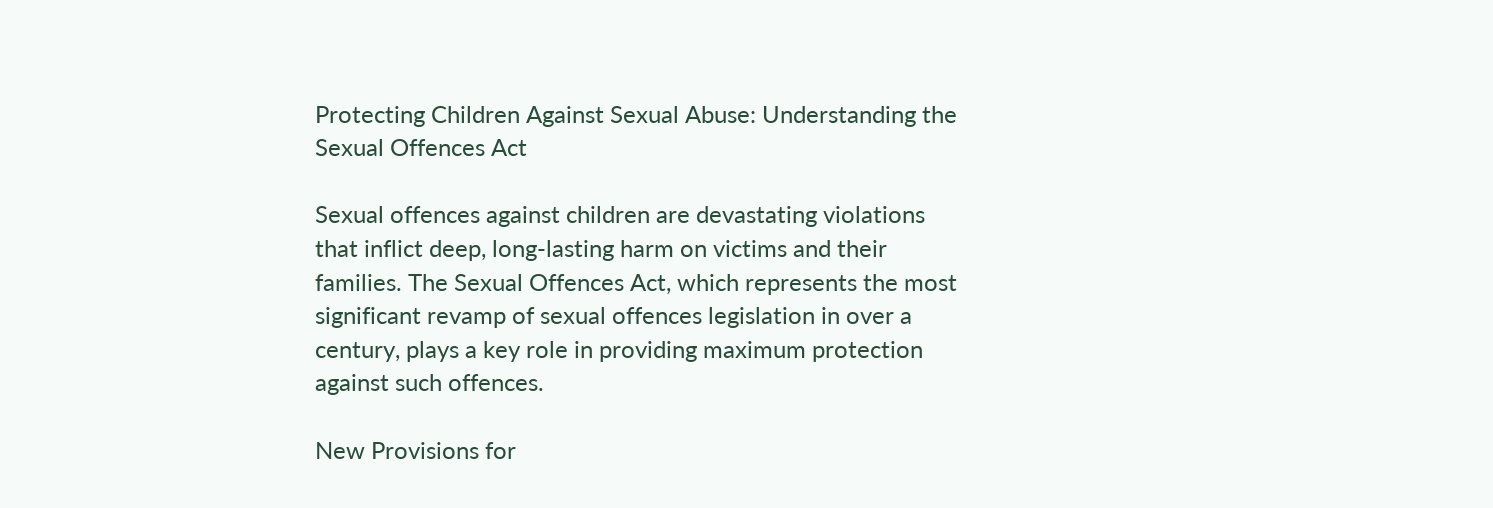Protecting Children Against Sexual Abuse: Understanding the Sexual Offences Act

Sexual offences against children are devastating violations that inflict deep, long-lasting harm on victims and their families. The Sexual Offences Act, which represents the most significant revamp of sexual offences legislation in over a century, plays a key role in providing maximum protection against such offences.

New Provisions for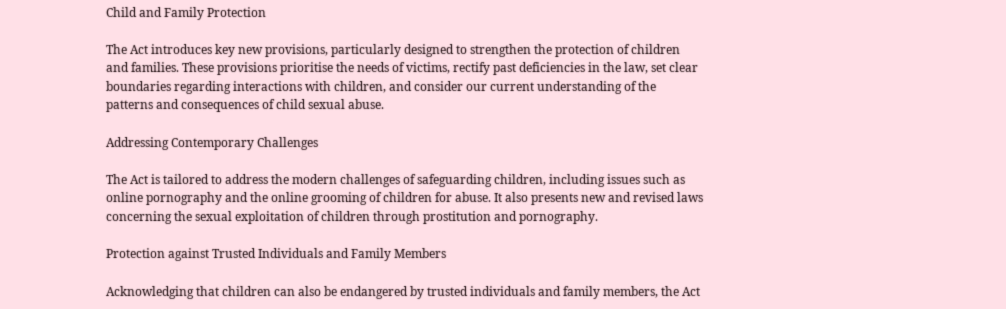Child and Family Protection

The Act introduces key new provisions, particularly designed to strengthen the protection of children and families. These provisions prioritise the needs of victims, rectify past deficiencies in the law, set clear boundaries regarding interactions with children, and consider our current understanding of the patterns and consequences of child sexual abuse.

Addressing Contemporary Challenges

The Act is tailored to address the modern challenges of safeguarding children, including issues such as online pornography and the online grooming of children for abuse. It also presents new and revised laws concerning the sexual exploitation of children through prostitution and pornography.

Protection against Trusted Individuals and Family Members

Acknowledging that children can also be endangered by trusted individuals and family members, the Act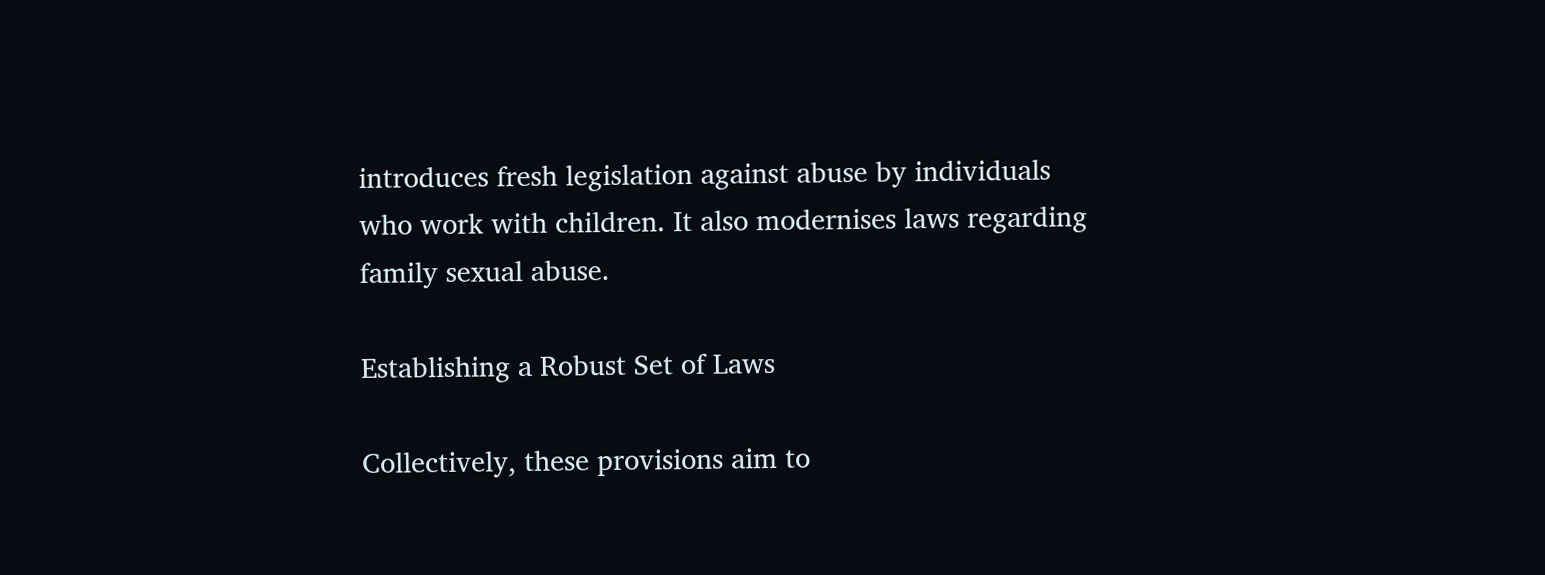introduces fresh legislation against abuse by individuals who work with children. It also modernises laws regarding family sexual abuse.

Establishing a Robust Set of Laws

Collectively, these provisions aim to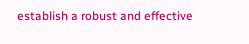establish a robust and effective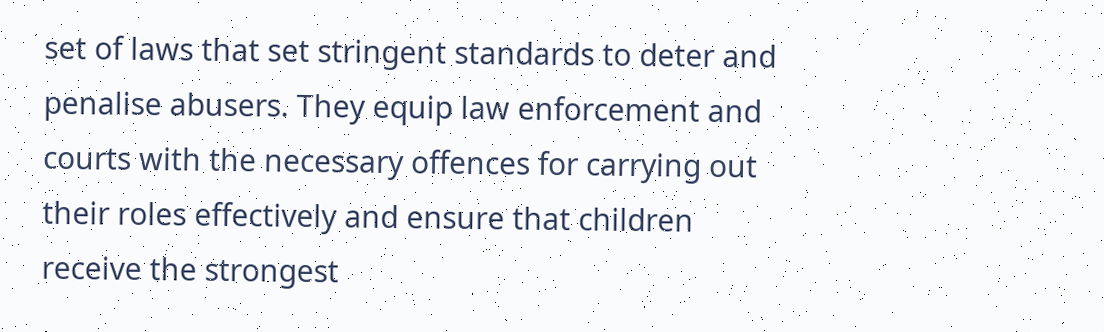set of laws that set stringent standards to deter and penalise abusers. They equip law enforcement and courts with the necessary offences for carrying out their roles effectively and ensure that children receive the strongest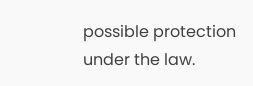possible protection under the law.